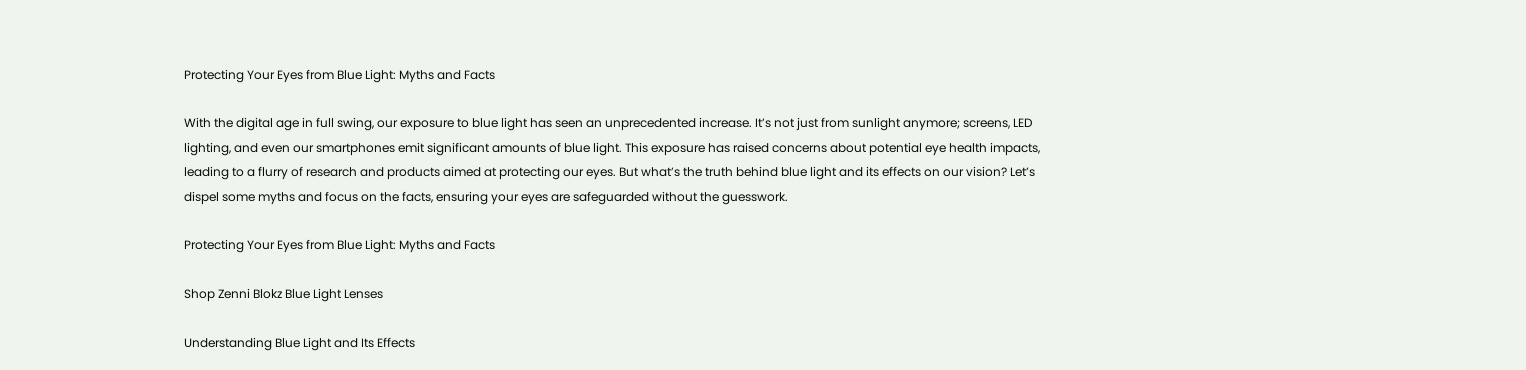Protecting Your Eyes from Blue Light: Myths and Facts

With the digital age in full swing, our exposure to blue light has seen an unprecedented increase. It’s not just from sunlight anymore; screens, LED lighting, and even our smartphones emit significant amounts of blue light. This exposure has raised concerns about potential eye health impacts, leading to a flurry of research and products aimed at protecting our eyes. But what’s the truth behind blue light and its effects on our vision? Let’s dispel some myths and focus on the facts, ensuring your eyes are safeguarded without the guesswork.

Protecting Your Eyes from Blue Light: Myths and Facts

Shop Zenni Blokz Blue Light Lenses

Understanding Blue Light and Its Effects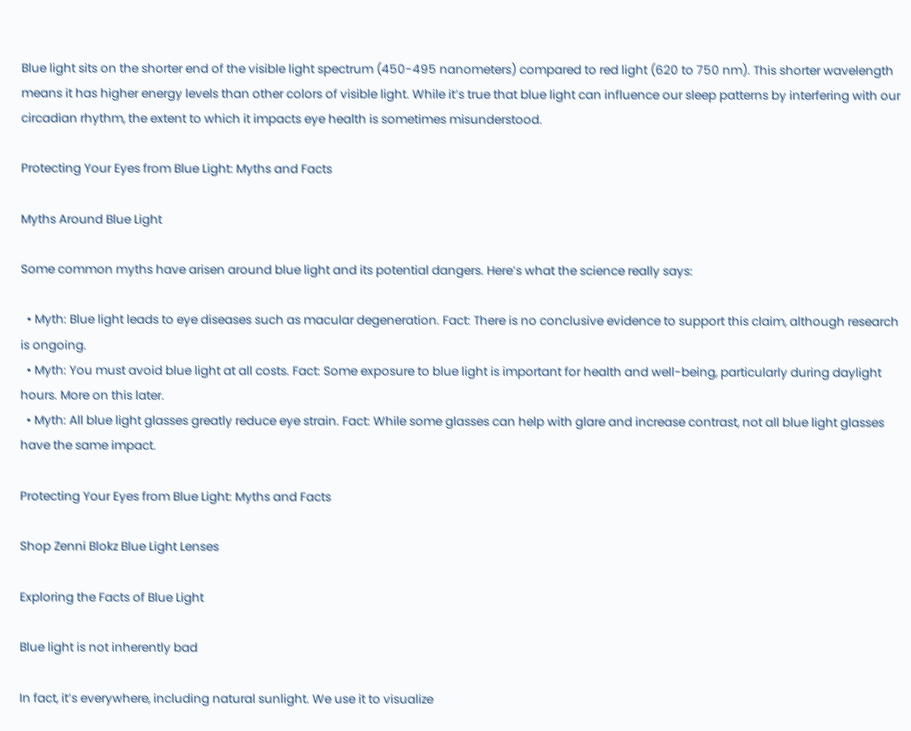Blue light sits on the shorter end of the visible light spectrum (450-495 nanometers) compared to red light (620 to 750 nm). This shorter wavelength means it has higher energy levels than other colors of visible light. While it’s true that blue light can influence our sleep patterns by interfering with our circadian rhythm, the extent to which it impacts eye health is sometimes misunderstood.

Protecting Your Eyes from Blue Light: Myths and Facts

Myths Around Blue Light

Some common myths have arisen around blue light and its potential dangers. Here’s what the science really says:

  • Myth: Blue light leads to eye diseases such as macular degeneration. Fact: There is no conclusive evidence to support this claim, although research is ongoing.
  • Myth: You must avoid blue light at all costs. Fact: Some exposure to blue light is important for health and well-being, particularly during daylight hours. More on this later.
  • Myth: All blue light glasses greatly reduce eye strain. Fact: While some glasses can help with glare and increase contrast, not all blue light glasses have the same impact.

Protecting Your Eyes from Blue Light: Myths and Facts

Shop Zenni Blokz Blue Light Lenses

Exploring the Facts of Blue Light

Blue light is not inherently bad

In fact, it’s everywhere, including natural sunlight. We use it to visualize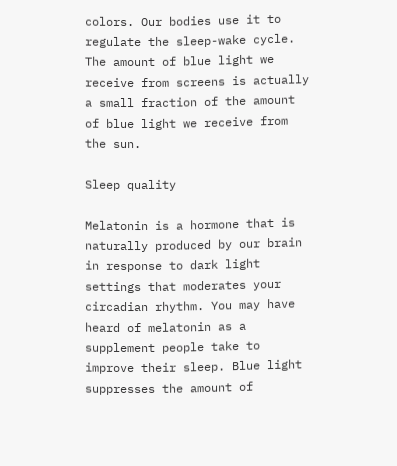colors. Our bodies use it to regulate the sleep-wake cycle. The amount of blue light we receive from screens is actually a small fraction of the amount of blue light we receive from the sun.

Sleep quality

Melatonin is a hormone that is naturally produced by our brain in response to dark light settings that moderates your circadian rhythm. You may have heard of melatonin as a supplement people take to improve their sleep. Blue light suppresses the amount of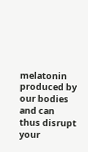melatonin produced by our bodies and can thus disrupt your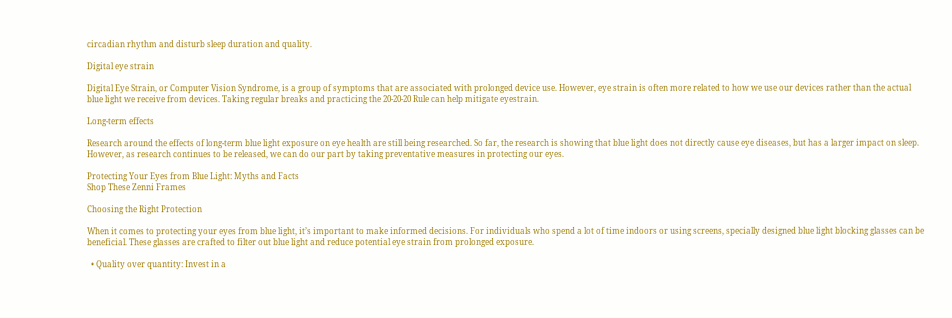circadian rhythm and disturb sleep duration and quality.

Digital eye strain

Digital Eye Strain, or Computer Vision Syndrome, is a group of symptoms that are associated with prolonged device use. However, eye strain is often more related to how we use our devices rather than the actual blue light we receive from devices. Taking regular breaks and practicing the 20-20-20 Rule can help mitigate eyestrain.

Long-term effects

Research around the effects of long-term blue light exposure on eye health are still being researched. So far, the research is showing that blue light does not directly cause eye diseases, but has a larger impact on sleep. However, as research continues to be released, we can do our part by taking preventative measures in protecting our eyes.

Protecting Your Eyes from Blue Light: Myths and Facts
Shop These Zenni Frames

Choosing the Right Protection

When it comes to protecting your eyes from blue light, it’s important to make informed decisions. For individuals who spend a lot of time indoors or using screens, specially designed blue light blocking glasses can be beneficial. These glasses are crafted to filter out blue light and reduce potential eye strain from prolonged exposure.

  • Quality over quantity: Invest in a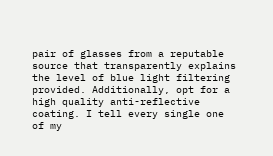pair of glasses from a reputable source that transparently explains the level of blue light filtering provided. Additionally, opt for a high quality anti-reflective coating. I tell every single one of my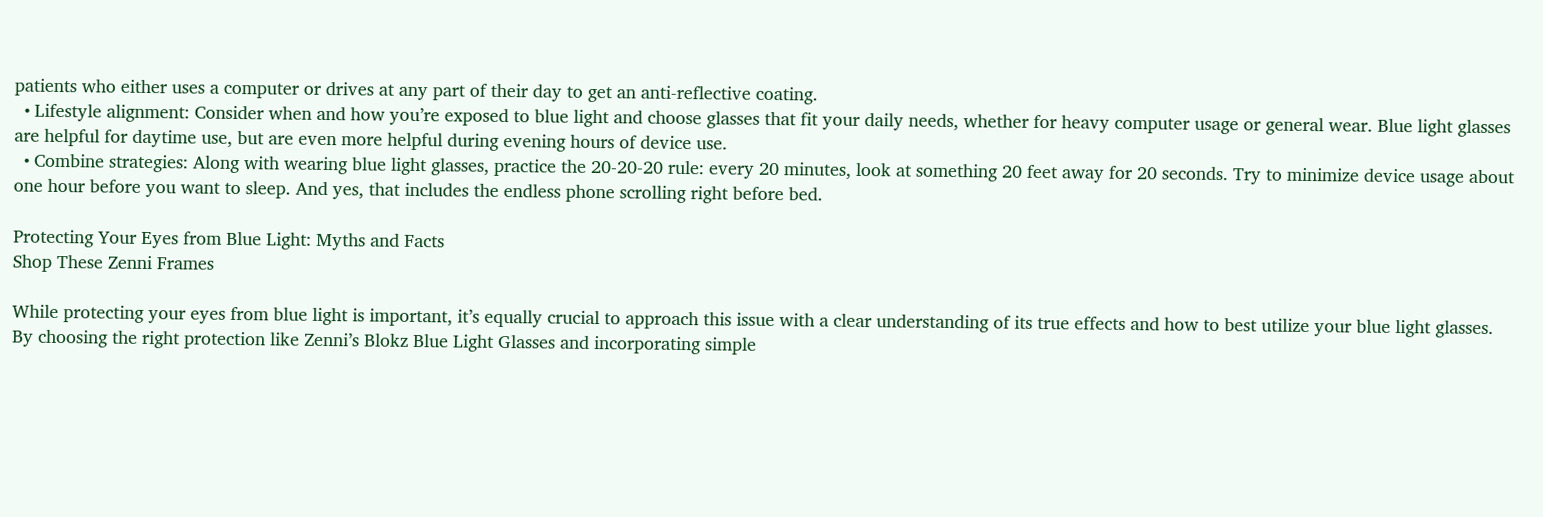patients who either uses a computer or drives at any part of their day to get an anti-reflective coating.
  • Lifestyle alignment: Consider when and how you’re exposed to blue light and choose glasses that fit your daily needs, whether for heavy computer usage or general wear. Blue light glasses are helpful for daytime use, but are even more helpful during evening hours of device use.
  • Combine strategies: Along with wearing blue light glasses, practice the 20-20-20 rule: every 20 minutes, look at something 20 feet away for 20 seconds. Try to minimize device usage about one hour before you want to sleep. And yes, that includes the endless phone scrolling right before bed.

Protecting Your Eyes from Blue Light: Myths and Facts
Shop These Zenni Frames

While protecting your eyes from blue light is important, it’s equally crucial to approach this issue with a clear understanding of its true effects and how to best utilize your blue light glasses. By choosing the right protection like Zenni’s Blokz Blue Light Glasses and incorporating simple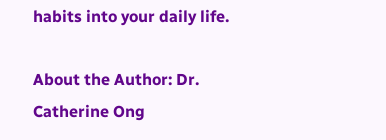habits into your daily life.

About the Author: Dr. Catherine Ong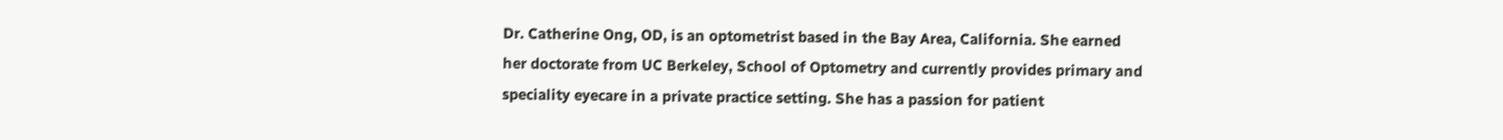Dr. Catherine Ong, OD, is an optometrist based in the Bay Area, California. She earned her doctorate from UC Berkeley, School of Optometry and currently provides primary and speciality eyecare in a private practice setting. She has a passion for patient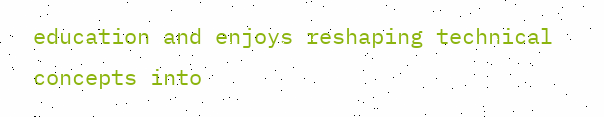education and enjoys reshaping technical concepts into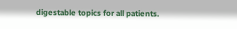digestable topics for all patients.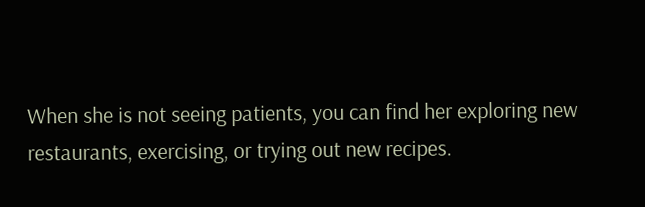When she is not seeing patients, you can find her exploring new restaurants, exercising, or trying out new recipes.